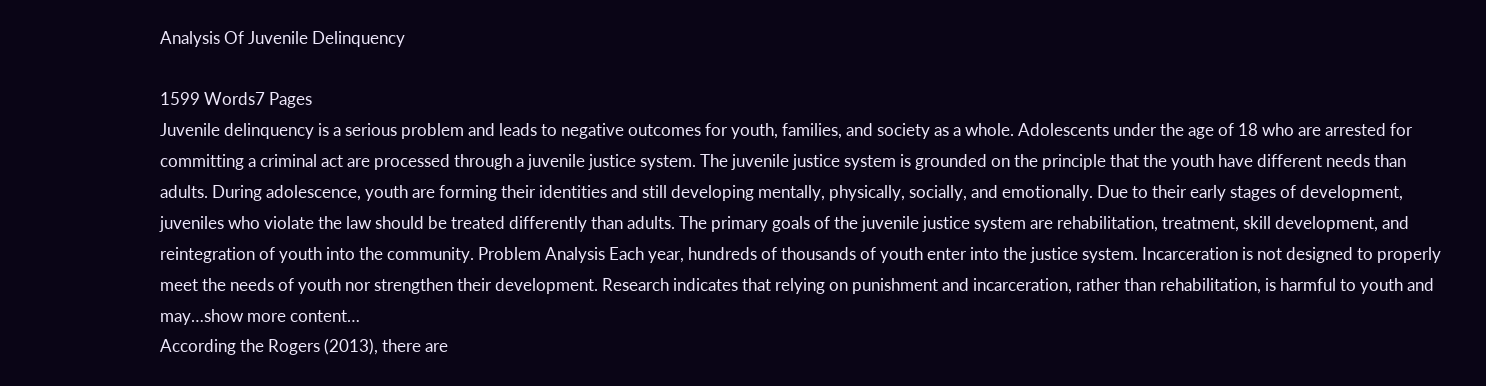Analysis Of Juvenile Delinquency

1599 Words7 Pages
Juvenile delinquency is a serious problem and leads to negative outcomes for youth, families, and society as a whole. Adolescents under the age of 18 who are arrested for committing a criminal act are processed through a juvenile justice system. The juvenile justice system is grounded on the principle that the youth have different needs than adults. During adolescence, youth are forming their identities and still developing mentally, physically, socially, and emotionally. Due to their early stages of development, juveniles who violate the law should be treated differently than adults. The primary goals of the juvenile justice system are rehabilitation, treatment, skill development, and reintegration of youth into the community. Problem Analysis Each year, hundreds of thousands of youth enter into the justice system. Incarceration is not designed to properly meet the needs of youth nor strengthen their development. Research indicates that relying on punishment and incarceration, rather than rehabilitation, is harmful to youth and may…show more content…
According the Rogers (2013), there are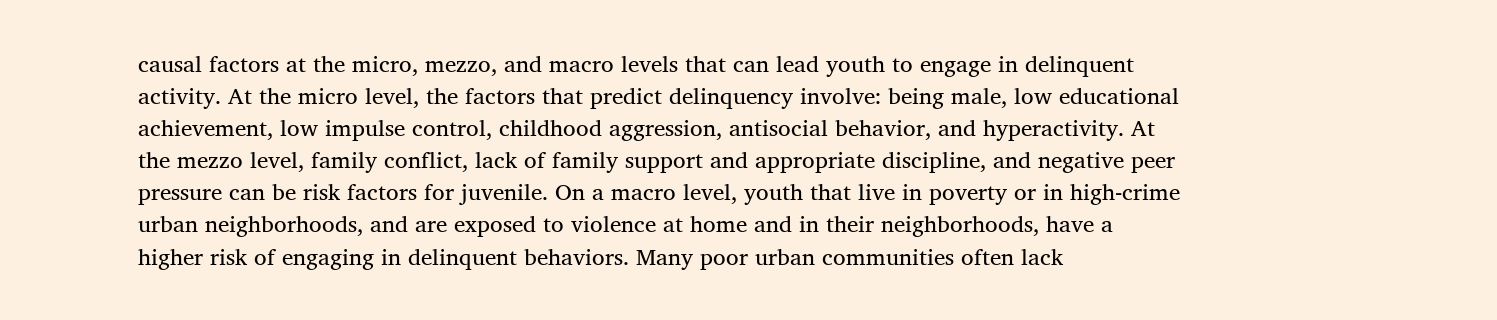causal factors at the micro, mezzo, and macro levels that can lead youth to engage in delinquent activity. At the micro level, the factors that predict delinquency involve: being male, low educational achievement, low impulse control, childhood aggression, antisocial behavior, and hyperactivity. At the mezzo level, family conflict, lack of family support and appropriate discipline, and negative peer pressure can be risk factors for juvenile. On a macro level, youth that live in poverty or in high-crime urban neighborhoods, and are exposed to violence at home and in their neighborhoods, have a higher risk of engaging in delinquent behaviors. Many poor urban communities often lack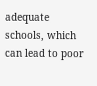adequate schools, which can lead to poor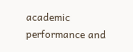academic performance and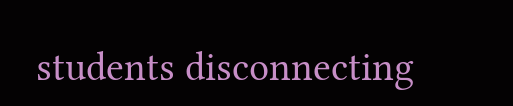students disconnecting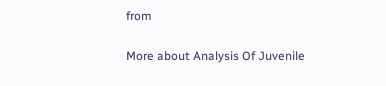from

More about Analysis Of Juvenile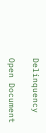Delinquency

Open Document